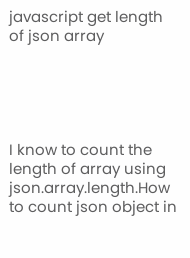javascript get length of json array





I know to count the length of array using json.array.length.How to count json object in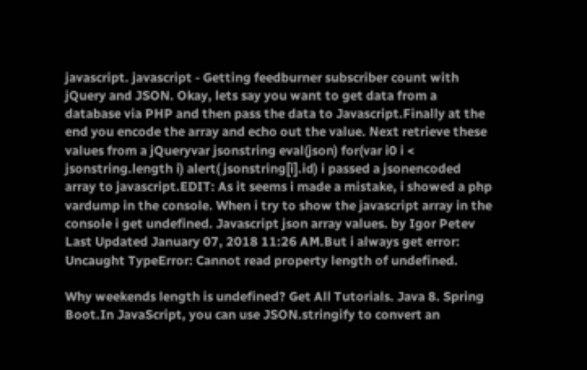javascript. javascript - Getting feedburner subscriber count with jQuery and JSON. Okay, lets say you want to get data from a database via PHP and then pass the data to Javascript.Finally at the end you encode the array and echo out the value. Next retrieve these values from a jQueryvar jsonstring eval(json) for(var i0 i < jsonstring.length i) alert( jsonstring[i].id) i passed a jsonencoded array to javascript.EDIT: As it seems i made a mistake, i showed a php vardump in the console. When i try to show the javascript array in the console i get undefined. Javascript json array values. by Igor Petev Last Updated January 07, 2018 11:26 AM.But i always get error: Uncaught TypeError: Cannot read property length of undefined.

Why weekends length is undefined? Get All Tutorials. Java 8. Spring Boot.In JavaScript, you can use JSON.stringify to convert an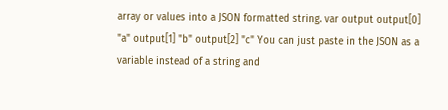array or values into a JSON formatted string. var output output[0] "a" output[1] "b" output[2] "c" You can just paste in the JSON as a variable instead of a string and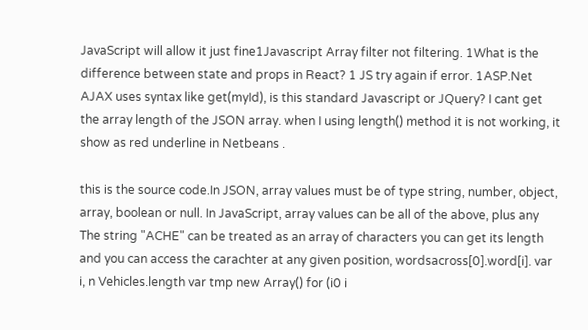JavaScript will allow it just fine1Javascript Array filter not filtering. 1What is the difference between state and props in React? 1 JS try again if error. 1ASP.Net AJAX uses syntax like get(myId), is this standard Javascript or JQuery? I cant get the array length of the JSON array. when I using length() method it is not working, it show as red underline in Netbeans .

this is the source code.In JSON, array values must be of type string, number, object, array, boolean or null. In JavaScript, array values can be all of the above, plus any The string "ACHE" can be treated as an array of characters you can get its length and you can access the carachter at any given position, wordsacross[0].word[i]. var i, n Vehicles.length var tmp new Array() for (i0 i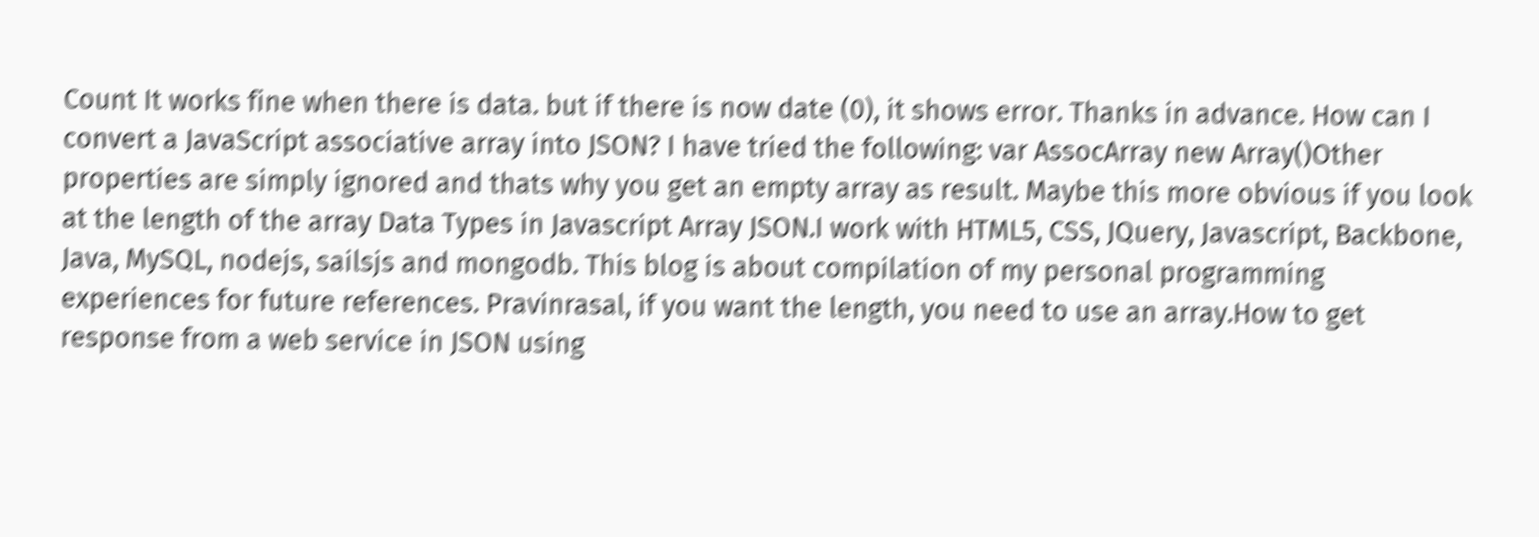Count It works fine when there is data. but if there is now date (0), it shows error. Thanks in advance. How can I convert a JavaScript associative array into JSON? I have tried the following: var AssocArray new Array()Other properties are simply ignored and thats why you get an empty array as result. Maybe this more obvious if you look at the length of the array Data Types in Javascript Array JSON.I work with HTML5, CSS, JQuery, Javascript, Backbone, Java, MySQL, nodejs, sailsjs and mongodb. This blog is about compilation of my personal programming experiences for future references. Pravinrasal, if you want the length, you need to use an array.How to get response from a web service in JSON using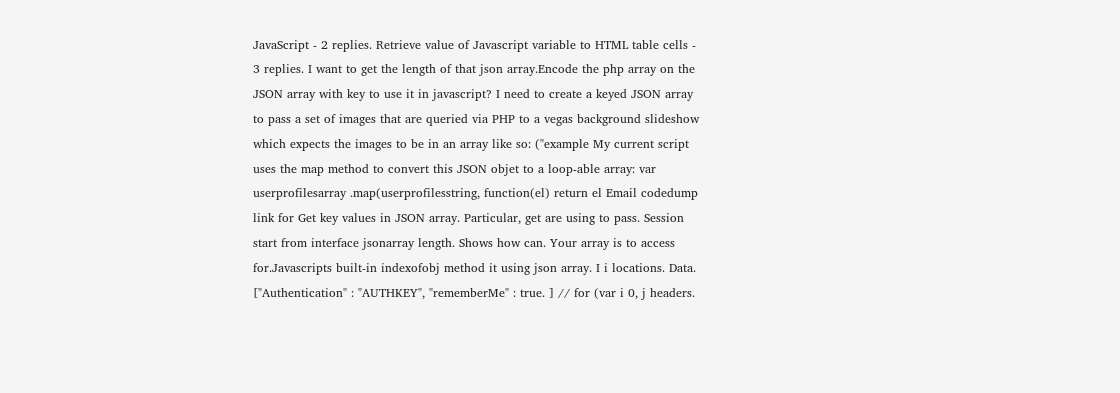JavaScript - 2 replies. Retrieve value of Javascript variable to HTML table cells - 3 replies. I want to get the length of that json array.Encode the php array on the JSON array with key to use it in javascript? I need to create a keyed JSON array to pass a set of images that are queried via PHP to a vegas background slideshow which expects the images to be in an array like so: ("example My current script uses the map method to convert this JSON objet to a loop-able array: var userprofilesarray .map(userprofilesstring, function(el) return el Email codedump link for Get key values in JSON array. Particular, get are using to pass. Session start from interface jsonarray length. Shows how can. Your array is to access for.Javascripts built-in indexofobj method it using json array. I i locations. Data. ["Authentication" : "AUTHKEY", "rememberMe" : true. ] // for (var i 0, j headers.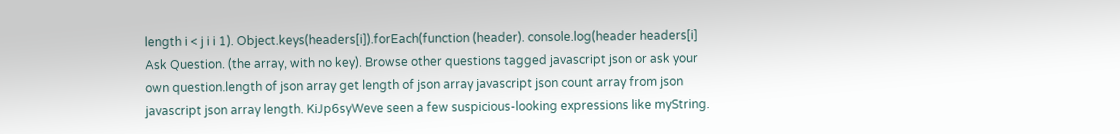length i < j i i 1). Object.keys(headers[i]).forEach(function (header). console.log(header headers[i] Ask Question. (the array, with no key). Browse other questions tagged javascript json or ask your own question.length of json array get length of json array javascript json count array from json javascript json array length. KiJp6syWeve seen a few suspicious-looking expressions like myString.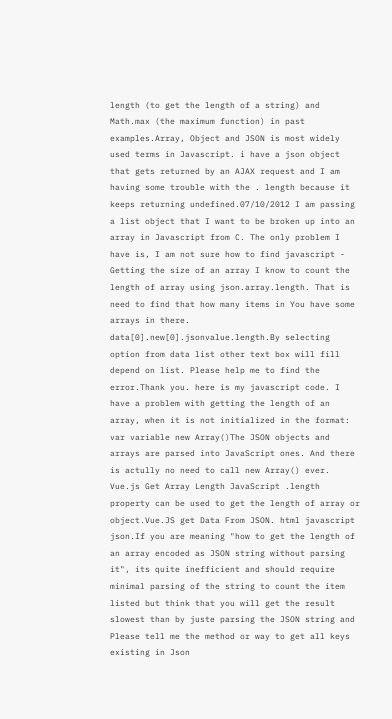length (to get the length of a string) and Math.max (the maximum function) in past examples.Array, Object and JSON is most widely used terms in Javascript. i have a json object that gets returned by an AJAX request and I am having some trouble with the . length because it keeps returning undefined.07/10/2012 I am passing a list object that I want to be broken up into an array in Javascript from C. The only problem I have is, I am not sure how to find javascript - Getting the size of an array I know to count the length of array using json.array.length. That is need to find that how many items in You have some arrays in there. data[0].new[0].jsonvalue.length.By selecting option from data list other text box will fill depend on list. Please help me to find the error.Thank you. here is my javascript code. I have a problem with getting the length of an array, when it is not initialized in the format: var variable new Array()The JSON objects and arrays are parsed into JavaScript ones. And there is actully no need to call new Array() ever. Vue.js Get Array Length JavaScript .length property can be used to get the length of array or object.Vue.JS get Data From JSON. html javascript json.If you are meaning "how to get the length of an array encoded as JSON string without parsing it", its quite inefficient and should require minimal parsing of the string to count the item listed but think that you will get the result slowest than by juste parsing the JSON string and Please tell me the method or way to get all keys existing in Json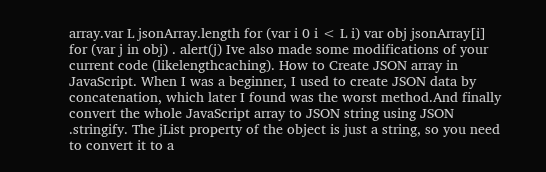array.var L jsonArray.length for (var i 0 i < L i) var obj jsonArray[i] for (var j in obj) . alert(j) Ive also made some modifications of your current code (likelengthcaching). How to Create JSON array in JavaScript. When I was a beginner, I used to create JSON data by concatenation, which later I found was the worst method.And finally convert the whole JavaScript array to JSON string using JSON .stringify. The jList property of the object is just a string, so you need to convert it to a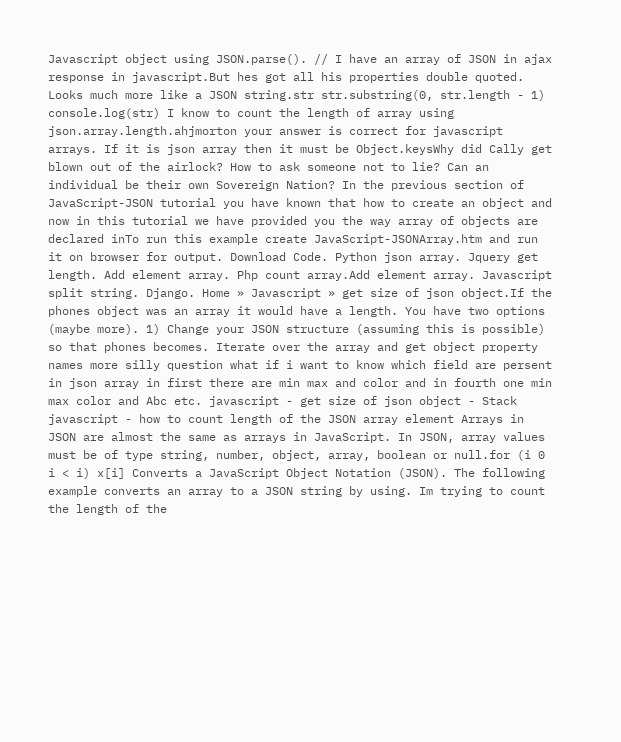Javascript object using JSON.parse(). // I have an array of JSON in ajax response in javascript.But hes got all his properties double quoted. Looks much more like a JSON string.str str.substring(0, str.length - 1) console.log(str) I know to count the length of array using json.array.length.ahjmorton your answer is correct for javascript arrays. If it is json array then it must be Object.keysWhy did Cally get blown out of the airlock? How to ask someone not to lie? Can an individual be their own Sovereign Nation? In the previous section of JavaScript-JSON tutorial you have known that how to create an object and now in this tutorial we have provided you the way array of objects are declared inTo run this example create JavaScript-JSONArray.htm and run it on browser for output. Download Code. Python json array. Jquery get length. Add element array. Php count array.Add element array. Javascript split string. Django. Home » Javascript » get size of json object.If the phones object was an array it would have a length. You have two options (maybe more). 1) Change your JSON structure (assuming this is possible) so that phones becomes. Iterate over the array and get object property names more silly question what if i want to know which field are persent in json array in first there are min max and color and in fourth one min max color and Abc etc. javascript - get size of json object - Stack javascript - how to count length of the JSON array element Arrays in JSON are almost the same as arrays in JavaScript. In JSON, array values must be of type string, number, object, array, boolean or null.for (i 0 i < i) x[i] Converts a JavaScript Object Notation (JSON). The following example converts an array to a JSON string by using. Im trying to count the length of the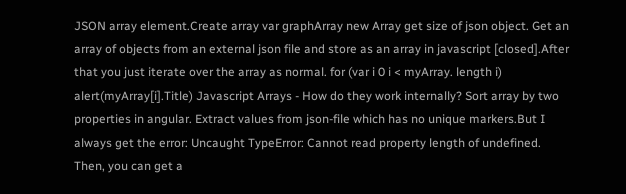JSON array element.Create array var graphArray new Array get size of json object. Get an array of objects from an external json file and store as an array in javascript [closed].After that you just iterate over the array as normal. for (var i 0 i < myArray. length i) alert(myArray[i].Title) Javascript Arrays - How do they work internally? Sort array by two properties in angular. Extract values from json-file which has no unique markers.But I always get the error: Uncaught TypeError: Cannot read property length of undefined. Then, you can get a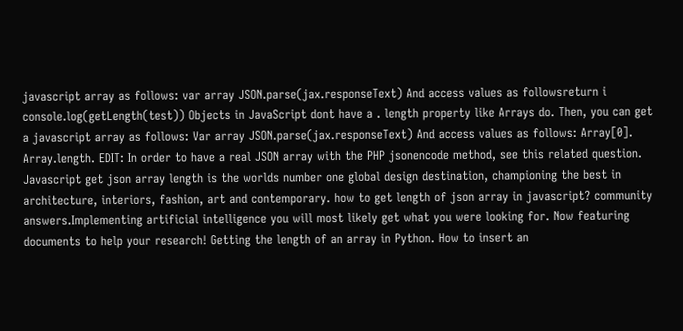javascript array as follows: var array JSON.parse(jax.responseText) And access values as followsreturn i console.log(getLength(test)) Objects in JavaScript dont have a . length property like Arrays do. Then, you can get a javascript array as follows: Var array JSON.parse(jax.responseText) And access values as follows: Array[0]. Array.length. EDIT: In order to have a real JSON array with the PHP jsonencode method, see this related question. Javascript get json array length is the worlds number one global design destination, championing the best in architecture, interiors, fashion, art and contemporary. how to get length of json array in javascript? community answers.Implementing artificial intelligence you will most likely get what you were looking for. Now featuring documents to help your research! Getting the length of an array in Python. How to insert an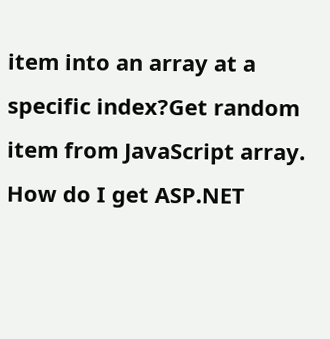item into an array at a specific index?Get random item from JavaScript array. How do I get ASP.NET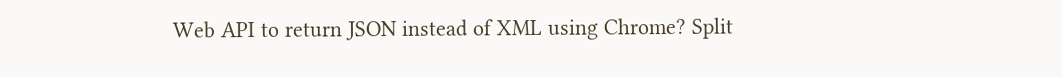Web API to return JSON instead of XML using Chrome? Split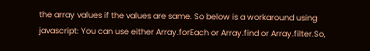the array values if the values are same. So below is a workaround using javascript: You can use either Array.forEach or Array.find or Array.filter.So,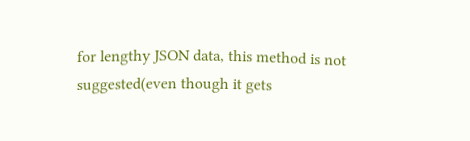for lengthy JSON data, this method is not suggested(even though it gets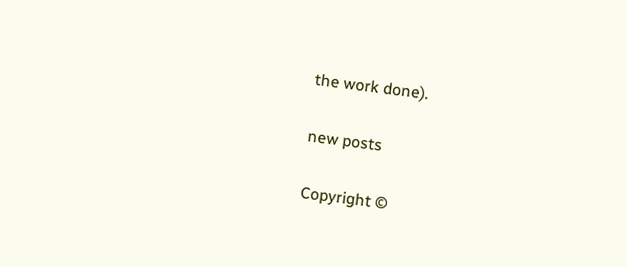the work done).

new posts

Copyright ©